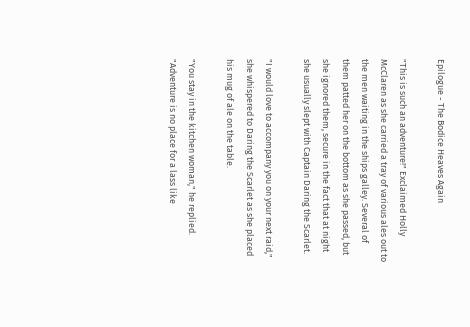Epilogue - The Bodice Heaves Again

"This is such an adventure!" Exclaimed Holly McClaren as she carried a tray of various ales out to the men waiting in the ships galley. Several of them patted her on the bottom as she passed, but she ignored them, secure in the fact that at night she usually slept with Captain Daring the Scarlet.

"I would love to accompany you on your next raid," she whispered to Daring the Scarlet as she placed his mug of ale on the table.

"You stay in the kitchen woman," he replied. "Adventure is no place for a lass like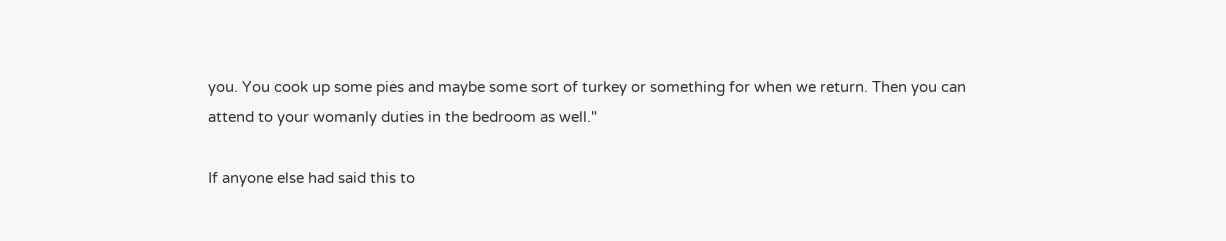you. You cook up some pies and maybe some sort of turkey or something for when we return. Then you can attend to your womanly duties in the bedroom as well."

If anyone else had said this to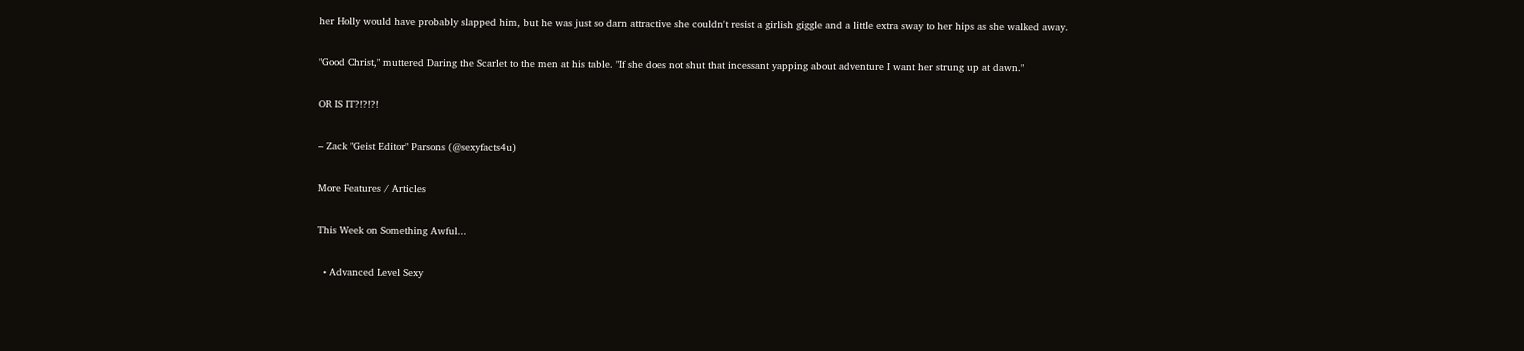her Holly would have probably slapped him, but he was just so darn attractive she couldn't resist a girlish giggle and a little extra sway to her hips as she walked away.

"Good Christ," muttered Daring the Scarlet to the men at his table. "If she does not shut that incessant yapping about adventure I want her strung up at dawn."

OR IS IT?!?!?!

– Zack "Geist Editor" Parsons (@sexyfacts4u)

More Features / Articles

This Week on Something Awful...

  • Advanced Level Sexy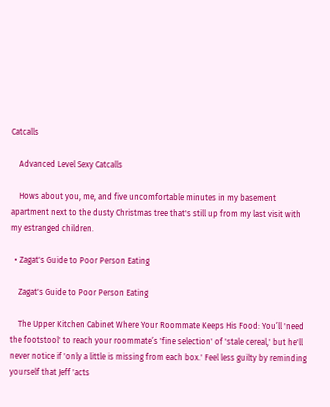Catcalls

    Advanced Level Sexy Catcalls

    Hows about you, me, and five uncomfortable minutes in my basement apartment next to the dusty Christmas tree that's still up from my last visit with my estranged children.

  • Zagat's Guide to Poor Person Eating

    Zagat's Guide to Poor Person Eating

    The Upper Kitchen Cabinet Where Your Roommate Keeps His Food: You’ll 'need the footstool' to reach your roommate’s 'fine selection' of 'stale cereal,' but he'll never notice if 'only a little is missing from each box.' Feel less guilty by reminding yourself that Jeff 'acts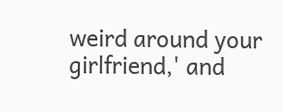weird around your girlfriend,' and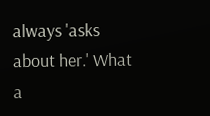always 'asks about her.' What a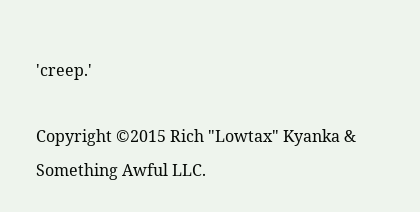'creep.'

Copyright ©2015 Rich "Lowtax" Kyanka & Something Awful LLC.